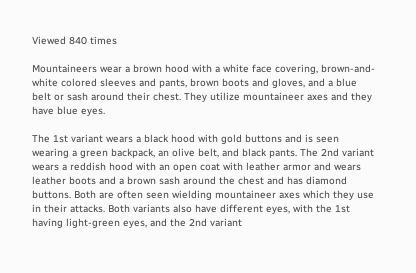Viewed 840 times

Mountaineers wear a brown hood with a white face covering, brown-and-white colored sleeves and pants, brown boots and gloves, and a blue belt or sash around their chest. They utilize mountaineer axes and they have blue eyes.

The 1st variant wears a black hood with gold buttons and is seen wearing a green backpack, an olive belt, and black pants. The 2nd variant wears a reddish hood with an open coat with leather armor and wears leather boots and a brown sash around the chest and has diamond buttons. Both are often seen wielding mountaineer axes which they use in their attacks. Both variants also have different eyes, with the 1st having light-green eyes, and the 2nd variant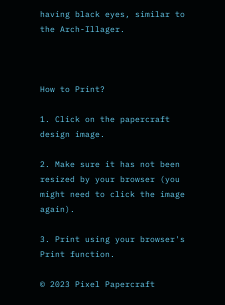having black eyes, similar to the Arch-Illager.



How to Print?

1. Click on the papercraft design image.

2. Make sure it has not been resized by your browser (you might need to click the image again).

3. Print using your browser's Print function.

© 2023 Pixel Papercraft